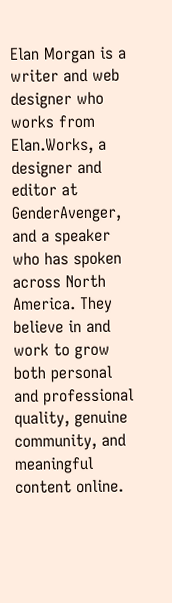Elan Morgan is a writer and web designer who works from Elan.Works, a designer and editor at GenderAvenger, and a speaker who has spoken across North America. They believe in and work to grow both personal and professional quality, genuine community, and meaningful content online.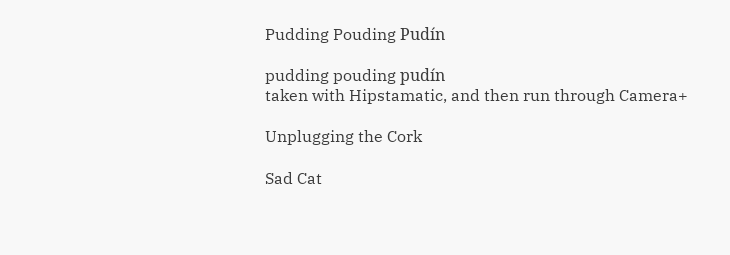Pudding Pouding Pudín

pudding pouding pudín
taken with Hipstamatic, and then run through Camera+

Unplugging the Cork

Sad Cat